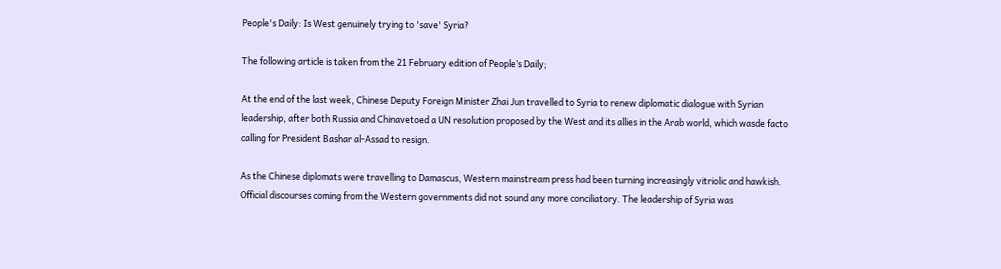People's Daily: Is West genuinely trying to 'save' Syria?

The following article is taken from the 21 February edition of People’s Daily;

At the end of the last week, Chinese Deputy Foreign Minister Zhai Jun travelled to Syria to renew diplomatic dialogue with Syrian leadership, after both Russia and Chinavetoed a UN resolution proposed by the West and its allies in the Arab world, which wasde facto calling for President Bashar al-Assad to resign.

As the Chinese diplomats were travelling to Damascus, Western mainstream press had been turning increasingly vitriolic and hawkish. Official discourses coming from the Western governments did not sound any more conciliatory. The leadership of Syria was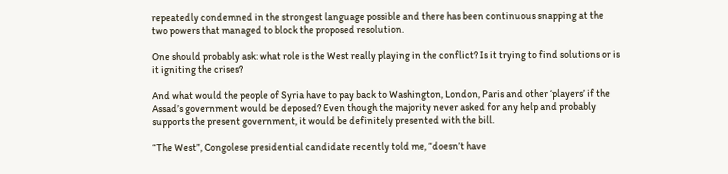repeatedly condemned in the strongest language possible and there has been continuous snapping at the two powers that managed to block the proposed resolution.

One should probably ask: what role is the West really playing in the conflict? Is it trying to find solutions or is it igniting the crises?

And what would the people of Syria have to pay back to Washington, London, Paris and other ‘players’ if the Assad’s government would be deposed? Even though the majority never asked for any help and probably supports the present government, it would be definitely presented with the bill.

“The West”, Congolese presidential candidate recently told me, “doesn’t have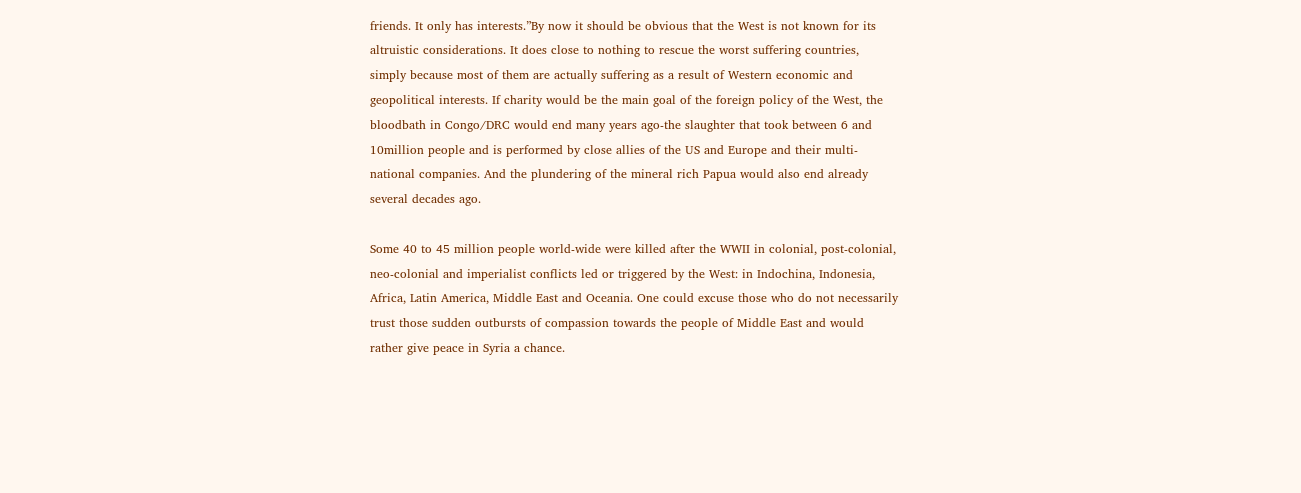friends. It only has interests.”By now it should be obvious that the West is not known for its altruistic considerations. It does close to nothing to rescue the worst suffering countries, simply because most of them are actually suffering as a result of Western economic and geopolitical interests. If charity would be the main goal of the foreign policy of the West, the bloodbath in Congo/DRC would end many years ago-the slaughter that took between 6 and 10million people and is performed by close allies of the US and Europe and their multi-national companies. And the plundering of the mineral rich Papua would also end already several decades ago.

Some 40 to 45 million people world-wide were killed after the WWII in colonial, post-colonial, neo-colonial and imperialist conflicts led or triggered by the West: in Indochina, Indonesia, Africa, Latin America, Middle East and Oceania. One could excuse those who do not necessarily trust those sudden outbursts of compassion towards the people of Middle East and would rather give peace in Syria a chance.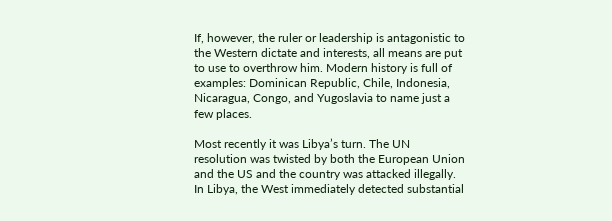If, however, the ruler or leadership is antagonistic to the Western dictate and interests, all means are put to use to overthrow him. Modern history is full of examples: Dominican Republic, Chile, Indonesia, Nicaragua, Congo, and Yugoslavia to name just a few places.

Most recently it was Libya’s turn. The UN resolution was twisted by both the European Union and the US and the country was attacked illegally. In Libya, the West immediately detected substantial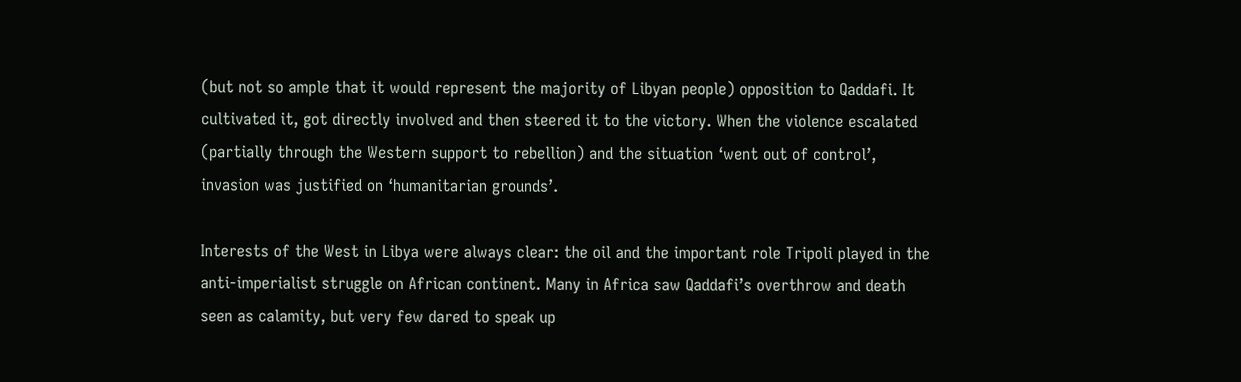(but not so ample that it would represent the majority of Libyan people) opposition to Qaddafi. It cultivated it, got directly involved and then steered it to the victory. When the violence escalated (partially through the Western support to rebellion) and the situation ‘went out of control’, invasion was justified on ‘humanitarian grounds’.

Interests of the West in Libya were always clear: the oil and the important role Tripoli played in the anti-imperialist struggle on African continent. Many in Africa saw Qaddafi’s overthrow and death seen as calamity, but very few dared to speak up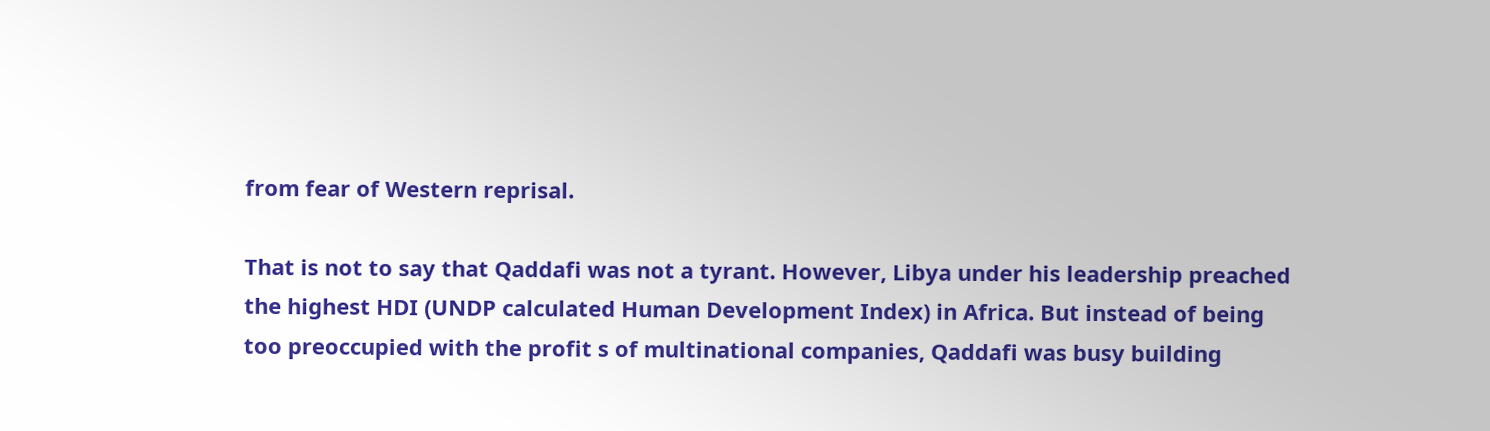from fear of Western reprisal.

That is not to say that Qaddafi was not a tyrant. However, Libya under his leadership preached the highest HDI (UNDP calculated Human Development Index) in Africa. But instead of being too preoccupied with the profit s of multinational companies, Qaddafi was busy building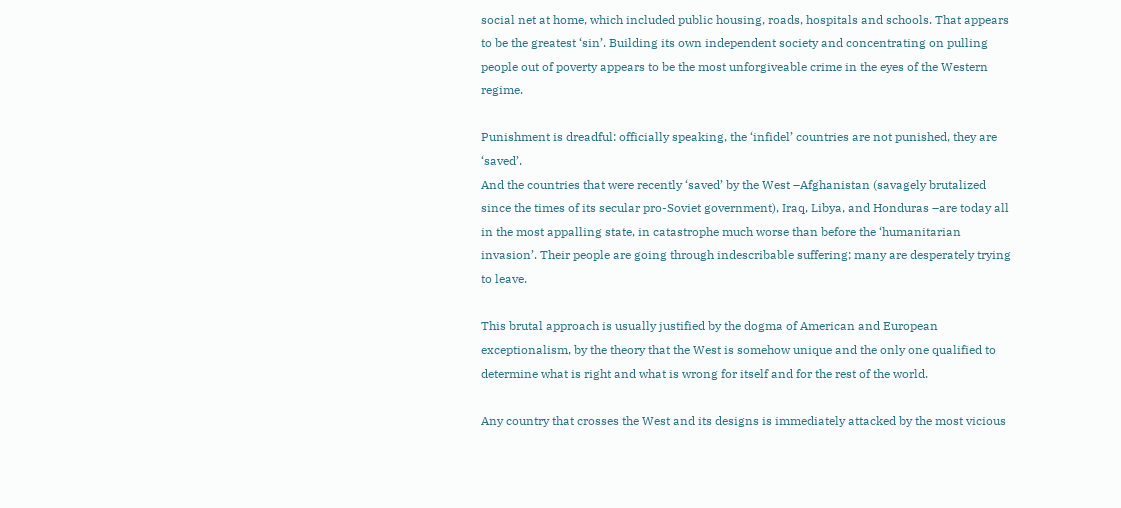social net at home, which included public housing, roads, hospitals and schools. That appears to be the greatest ‘sin’. Building its own independent society and concentrating on pulling people out of poverty appears to be the most unforgiveable crime in the eyes of the Western regime.

Punishment is dreadful: officially speaking, the ‘infidel’ countries are not punished, they are ‘saved’.
And the countries that were recently ‘saved’ by the West –Afghanistan (savagely brutalized since the times of its secular pro-Soviet government), Iraq, Libya, and Honduras –are today all in the most appalling state, in catastrophe much worse than before the ‘humanitarian invasion’. Their people are going through indescribable suffering; many are desperately trying to leave.

This brutal approach is usually justified by the dogma of American and European exceptionalism, by the theory that the West is somehow unique and the only one qualified to determine what is right and what is wrong for itself and for the rest of the world.

Any country that crosses the West and its designs is immediately attacked by the most vicious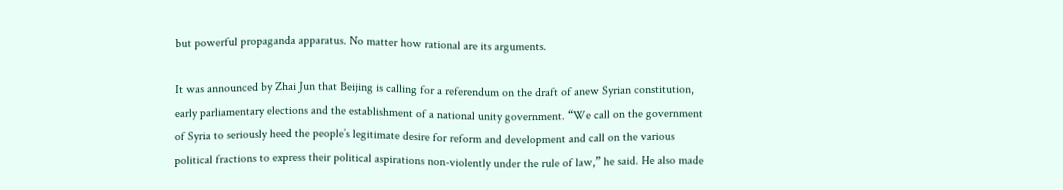but powerful propaganda apparatus. No matter how rational are its arguments.

It was announced by Zhai Jun that Beijing is calling for a referendum on the draft of anew Syrian constitution, early parliamentary elections and the establishment of a national unity government. “We call on the government of Syria to seriously heed the people’s legitimate desire for reform and development and call on the various political fractions to express their political aspirations non-violently under the rule of law,” he said. He also made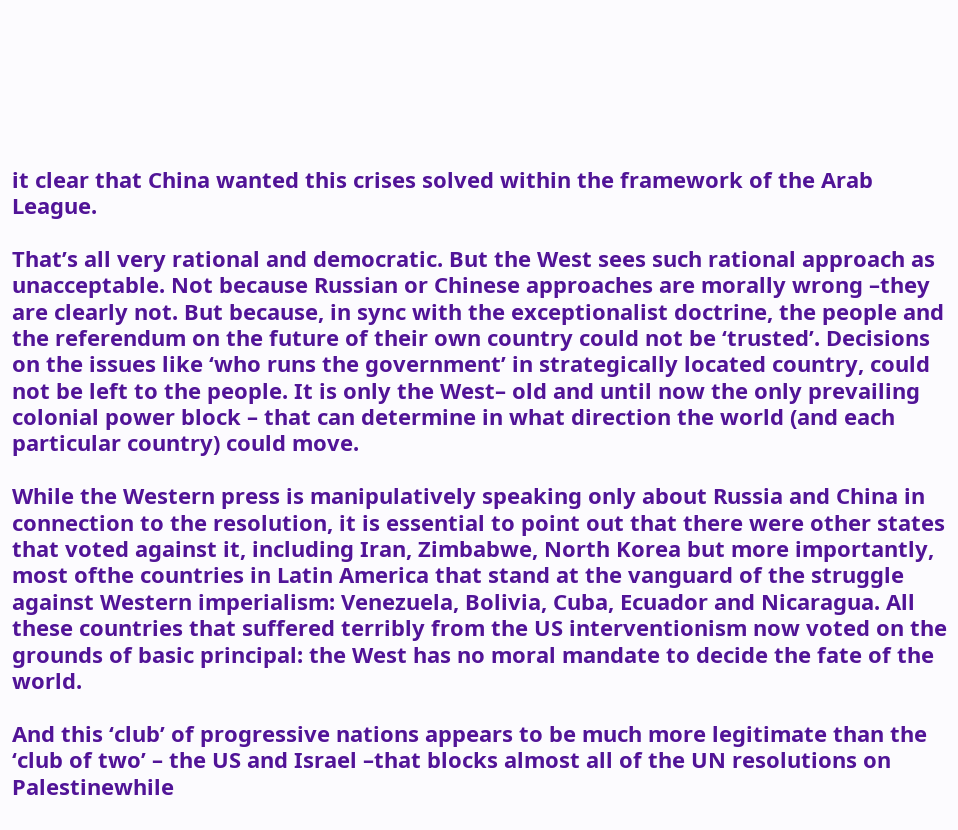it clear that China wanted this crises solved within the framework of the Arab League.

That’s all very rational and democratic. But the West sees such rational approach as unacceptable. Not because Russian or Chinese approaches are morally wrong –they are clearly not. But because, in sync with the exceptionalist doctrine, the people and the referendum on the future of their own country could not be ‘trusted’. Decisions on the issues like ‘who runs the government’ in strategically located country, could not be left to the people. It is only the West– old and until now the only prevailing colonial power block – that can determine in what direction the world (and each particular country) could move.

While the Western press is manipulatively speaking only about Russia and China in connection to the resolution, it is essential to point out that there were other states that voted against it, including Iran, Zimbabwe, North Korea but more importantly, most ofthe countries in Latin America that stand at the vanguard of the struggle against Western imperialism: Venezuela, Bolivia, Cuba, Ecuador and Nicaragua. All these countries that suffered terribly from the US interventionism now voted on the grounds of basic principal: the West has no moral mandate to decide the fate of the world.

And this ‘club’ of progressive nations appears to be much more legitimate than the ‘club of two’ – the US and Israel –that blocks almost all of the UN resolutions on Palestinewhile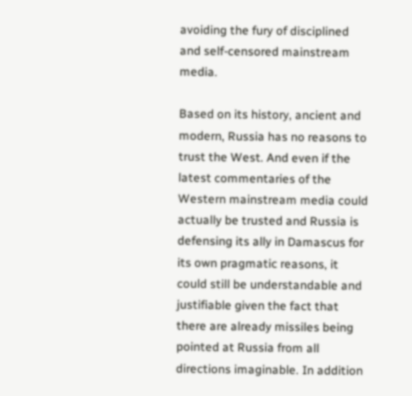avoiding the fury of disciplined and self-censored mainstream media.

Based on its history, ancient and modern, Russia has no reasons to trust the West. And even if the latest commentaries of the Western mainstream media could actually be trusted and Russia is defensing its ally in Damascus for its own pragmatic reasons, it could still be understandable and justifiable given the fact that there are already missiles being pointed at Russia from all directions imaginable. In addition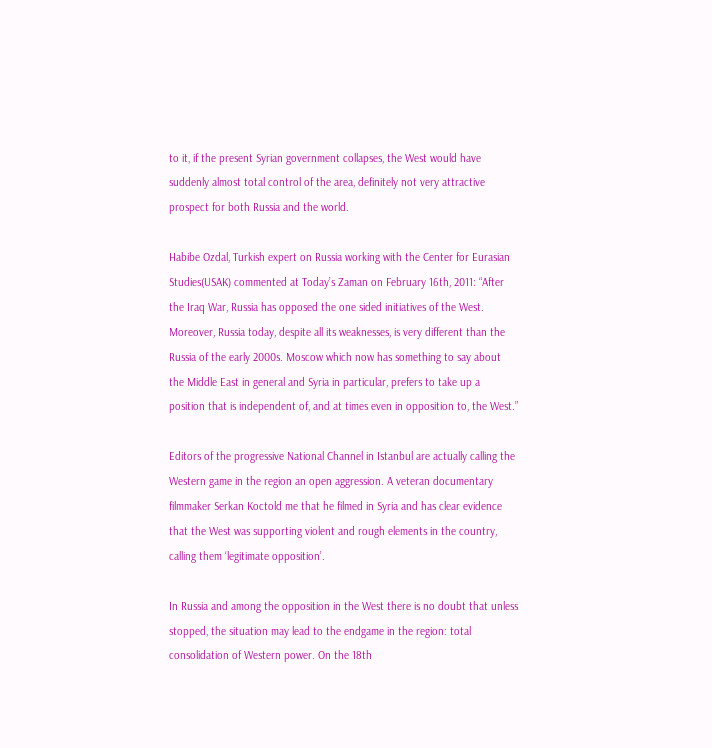to it, if the present Syrian government collapses, the West would have suddenly almost total control of the area, definitely not very attractive prospect for both Russia and the world.

Habibe Ozdal, Turkish expert on Russia working with the Center for Eurasian Studies(USAK) commented at Today’s Zaman on February 16th, 2011: “After the Iraq War, Russia has opposed the one sided initiatives of the West. Moreover, Russia today, despite all its weaknesses, is very different than the Russia of the early 2000s. Moscow which now has something to say about the Middle East in general and Syria in particular, prefers to take up a position that is independent of, and at times even in opposition to, the West.”

Editors of the progressive National Channel in Istanbul are actually calling the Western game in the region an open aggression. A veteran documentary filmmaker Serkan Koctold me that he filmed in Syria and has clear evidence that the West was supporting violent and rough elements in the country, calling them ‘legitimate opposition’.

In Russia and among the opposition in the West there is no doubt that unless stopped, the situation may lead to the endgame in the region: total consolidation of Western power. On the 18th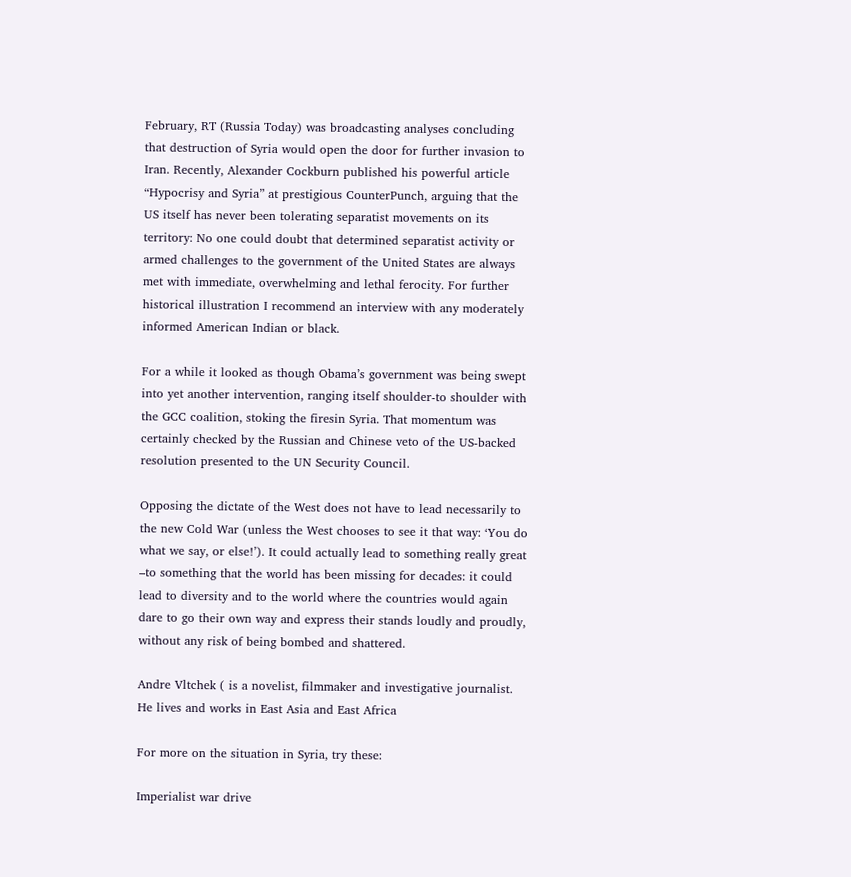February, RT (Russia Today) was broadcasting analyses concluding that destruction of Syria would open the door for further invasion to Iran. Recently, Alexander Cockburn published his powerful article “Hypocrisy and Syria” at prestigious CounterPunch, arguing that the US itself has never been tolerating separatist movements on its territory: No one could doubt that determined separatist activity or armed challenges to the government of the United States are always met with immediate, overwhelming and lethal ferocity. For further historical illustration I recommend an interview with any moderately informed American Indian or black.

For a while it looked as though Obama’s government was being swept into yet another intervention, ranging itself shoulder-to shoulder with the GCC coalition, stoking the firesin Syria. That momentum was certainly checked by the Russian and Chinese veto of the US-backed resolution presented to the UN Security Council.

Opposing the dictate of the West does not have to lead necessarily to the new Cold War (unless the West chooses to see it that way: ‘You do what we say, or else!’). It could actually lead to something really great –to something that the world has been missing for decades: it could lead to diversity and to the world where the countries would again dare to go their own way and express their stands loudly and proudly, without any risk of being bombed and shattered.

Andre Vltchek ( is a novelist, filmmaker and investigative journalist. He lives and works in East Asia and East Africa

For more on the situation in Syria, try these:

Imperialist war drive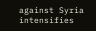against Syria intensifies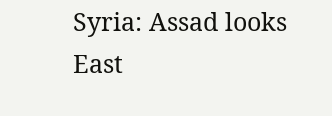Syria: Assad looks East